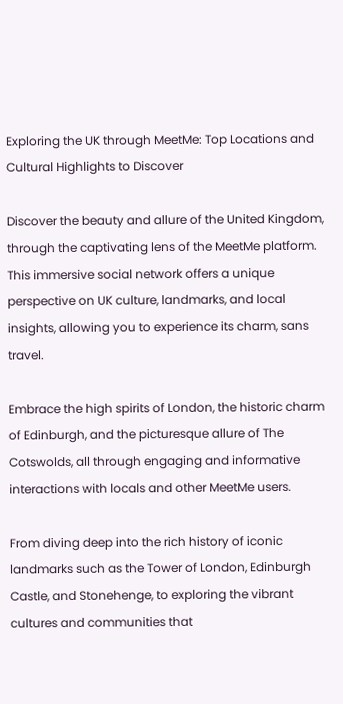Exploring the UK through MeetMe: Top Locations and Cultural Highlights to Discover

Discover the beauty and allure of the United Kingdom, through the captivating lens of the MeetMe platform. This immersive social network offers a unique perspective on UK culture, landmarks, and local insights, allowing you to experience its charm, sans travel.

Embrace the high spirits of London, the historic charm of Edinburgh, and the picturesque allure of The Cotswolds, all through engaging and informative interactions with locals and other MeetMe users.

From diving deep into the rich history of iconic landmarks such as the Tower of London, Edinburgh Castle, and Stonehenge, to exploring the vibrant cultures and communities that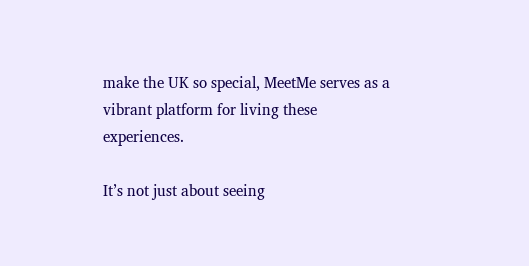make the UK so special, MeetMe serves as a vibrant platform for living these experiences.

It’s not just about seeing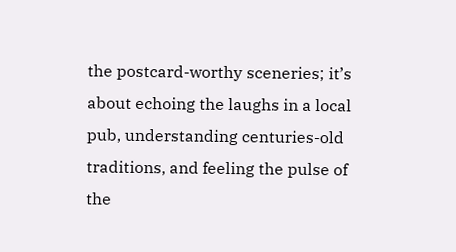the postcard-worthy sceneries; it’s about echoing the laughs in a local pub, understanding centuries-old traditions, and feeling the pulse of the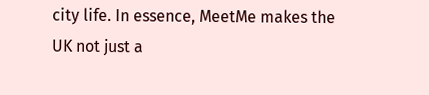city life. In essence, MeetMe makes the UK not just a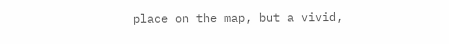place on the map, but a vivid,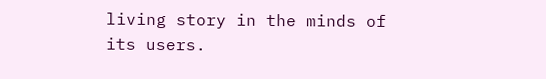living story in the minds of its users.